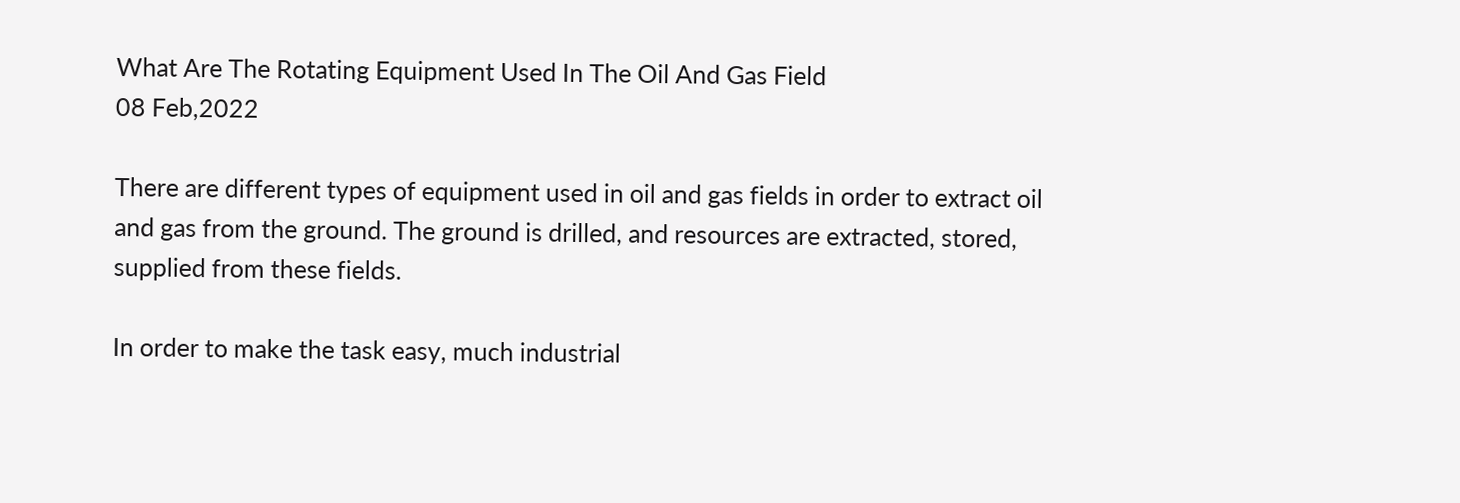What Are The Rotating Equipment Used In The Oil And Gas Field
08 Feb,2022

There are different types of equipment used in oil and gas fields in order to extract oil and gas from the ground. The ground is drilled, and resources are extracted, stored, supplied from these fields.

In order to make the task easy, much industrial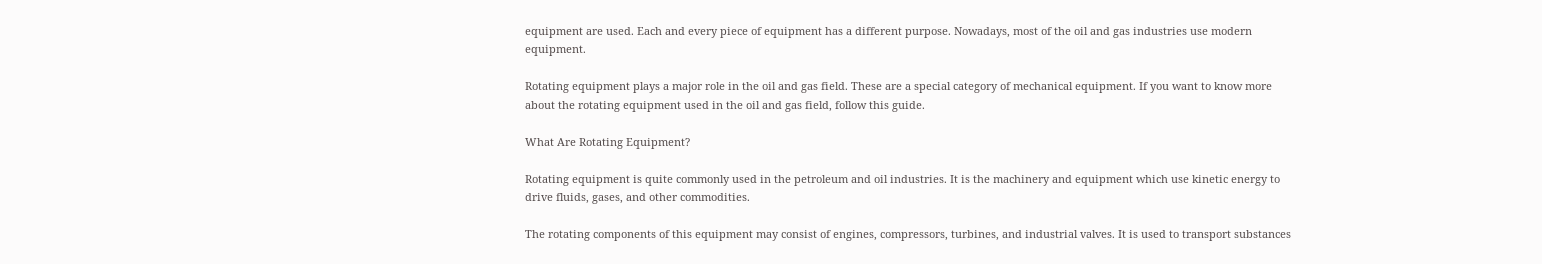equipment are used. Each and every piece of equipment has a different purpose. Nowadays, most of the oil and gas industries use modern equipment.

Rotating equipment plays a major role in the oil and gas field. These are a special category of mechanical equipment. If you want to know more about the rotating equipment used in the oil and gas field, follow this guide.

What Are Rotating Equipment?

Rotating equipment is quite commonly used in the petroleum and oil industries. It is the machinery and equipment which use kinetic energy to drive fluids, gases, and other commodities.

The rotating components of this equipment may consist of engines, compressors, turbines, and industrial valves. It is used to transport substances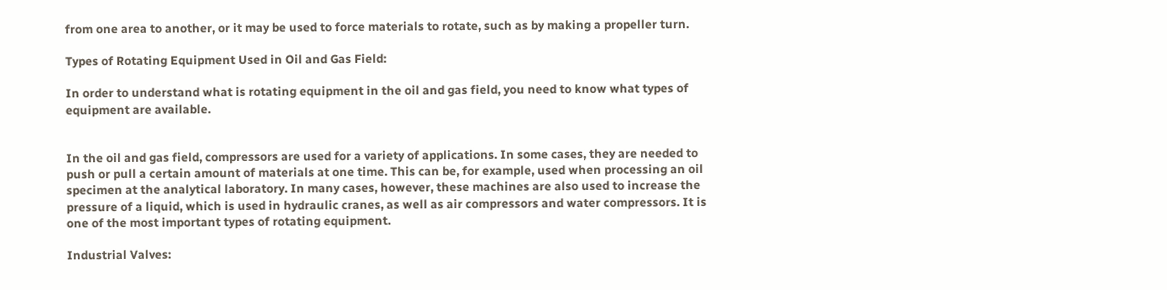from one area to another, or it may be used to force materials to rotate, such as by making a propeller turn.

Types of Rotating Equipment Used in Oil and Gas Field:

In order to understand what is rotating equipment in the oil and gas field, you need to know what types of equipment are available.


In the oil and gas field, compressors are used for a variety of applications. In some cases, they are needed to push or pull a certain amount of materials at one time. This can be, for example, used when processing an oil specimen at the analytical laboratory. In many cases, however, these machines are also used to increase the pressure of a liquid, which is used in hydraulic cranes, as well as air compressors and water compressors. It is one of the most important types of rotating equipment.

Industrial Valves: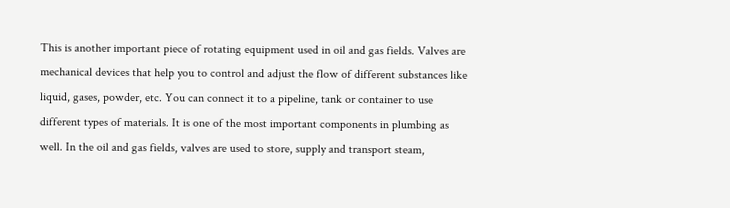This is another important piece of rotating equipment used in oil and gas fields. Valves are mechanical devices that help you to control and adjust the flow of different substances like liquid, gases, powder, etc. You can connect it to a pipeline, tank or container to use different types of materials. It is one of the most important components in plumbing as well. In the oil and gas fields, valves are used to store, supply and transport steam,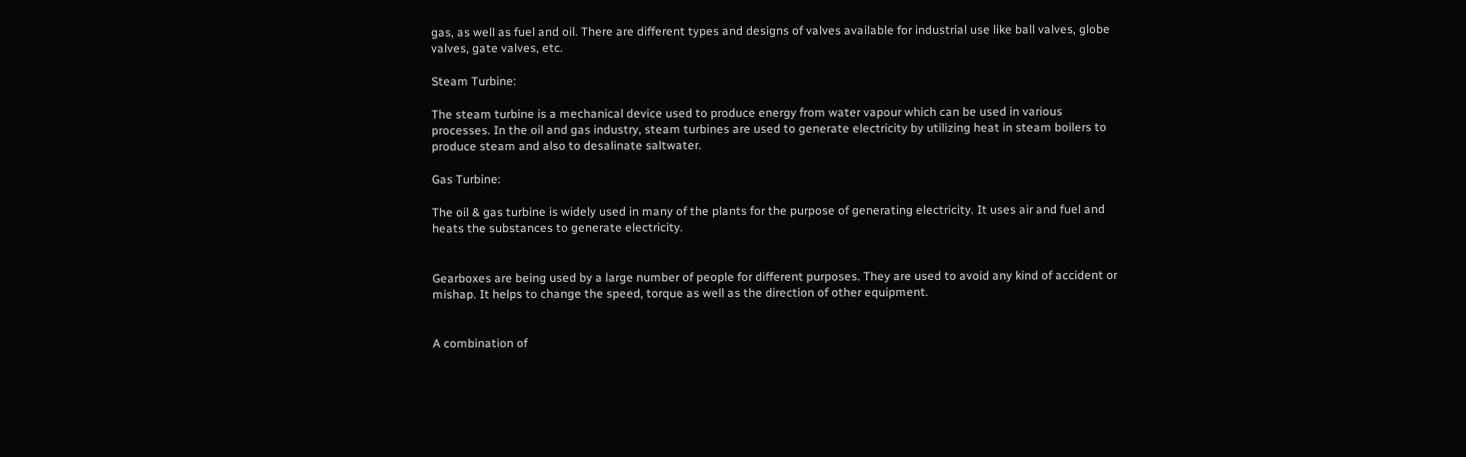gas, as well as fuel and oil. There are different types and designs of valves available for industrial use like ball valves, globe valves, gate valves, etc.

Steam Turbine:

The steam turbine is a mechanical device used to produce energy from water vapour which can be used in various processes. In the oil and gas industry, steam turbines are used to generate electricity by utilizing heat in steam boilers to produce steam and also to desalinate saltwater.

Gas Turbine:

The oil & gas turbine is widely used in many of the plants for the purpose of generating electricity. It uses air and fuel and heats the substances to generate electricity.


Gearboxes are being used by a large number of people for different purposes. They are used to avoid any kind of accident or mishap. It helps to change the speed, torque as well as the direction of other equipment.


A combination of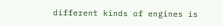different kinds of engines is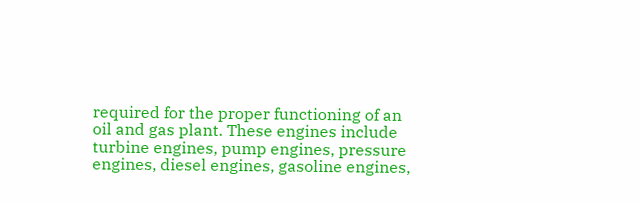required for the proper functioning of an oil and gas plant. These engines include turbine engines, pump engines, pressure engines, diesel engines, gasoline engines,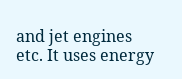and jet engines etc. It uses energy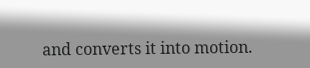and converts it into motion.